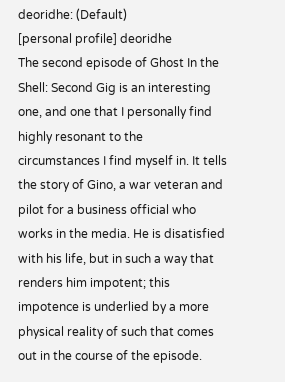deoridhe: (Default)
[personal profile] deoridhe
The second episode of Ghost In the Shell: Second Gig is an interesting one, and one that I personally find highly resonant to the circumstances I find myself in. It tells the story of Gino, a war veteran and pilot for a business official who works in the media. He is disatisfied with his life, but in such a way that renders him impotent; this impotence is underlied by a more physical reality of such that comes out in the course of the episode.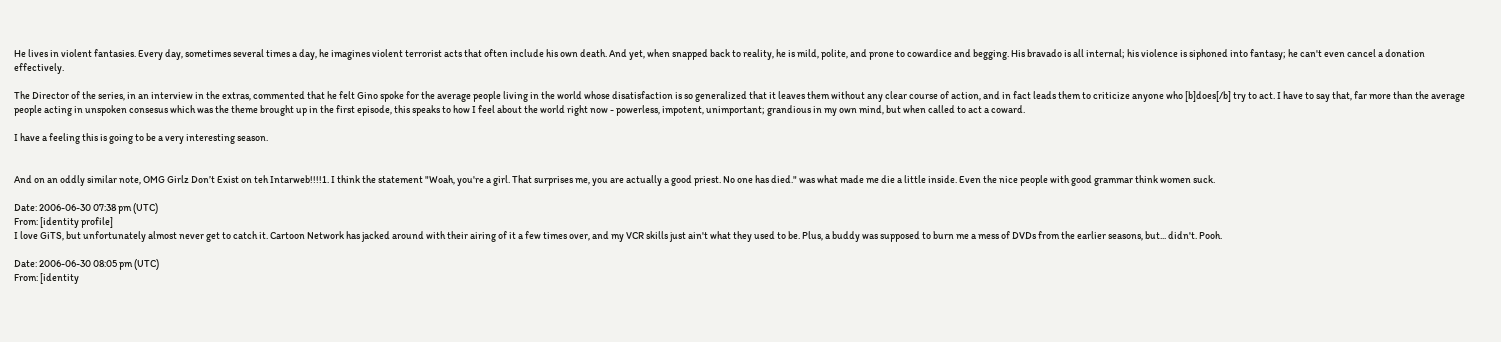He lives in violent fantasies. Every day, sometimes several times a day, he imagines violent terrorist acts that often include his own death. And yet, when snapped back to reality, he is mild, polite, and prone to cowardice and begging. His bravado is all internal; his violence is siphoned into fantasy; he can't even cancel a donation effectively.

The Director of the series, in an interview in the extras, commented that he felt Gino spoke for the average people living in the world whose disatisfaction is so generalized that it leaves them without any clear course of action, and in fact leads them to criticize anyone who [b]does[/b] try to act. I have to say that, far more than the average people acting in unspoken consesus which was the theme brought up in the first episode, this speaks to how I feel about the world right now - powerless, impotent, unimportant; grandious in my own mind, but when called to act a coward.

I have a feeling this is going to be a very interesting season.


And on an oddly similar note, OMG Girlz Don’t Exist on teh Intarweb!!!!1. I think the statement "Woah, you're a girl. That surprises me, you are actually a good priest. No one has died." was what made me die a little inside. Even the nice people with good grammar think women suck.

Date: 2006-06-30 07:38 pm (UTC)
From: [identity profile]
I love GiTS, but unfortunately almost never get to catch it. Cartoon Network has jacked around with their airing of it a few times over, and my VCR skills just ain't what they used to be. Plus, a buddy was supposed to burn me a mess of DVDs from the earlier seasons, but... didn't. Pooh.

Date: 2006-06-30 08:05 pm (UTC)
From: [identity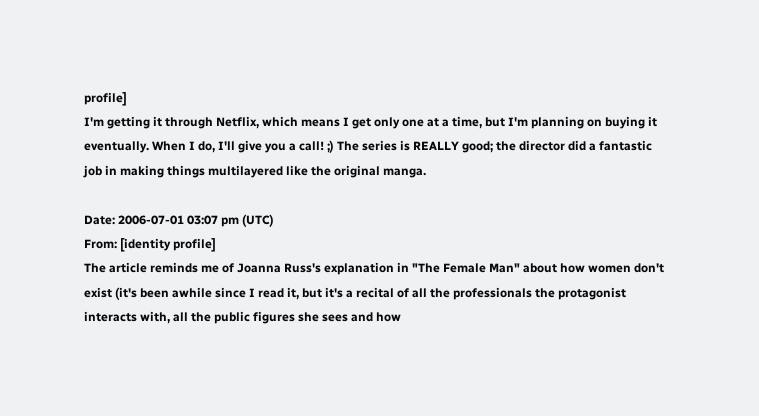profile]
I'm getting it through Netflix, which means I get only one at a time, but I'm planning on buying it eventually. When I do, I'll give you a call! ;) The series is REALLY good; the director did a fantastic job in making things multilayered like the original manga.

Date: 2006-07-01 03:07 pm (UTC)
From: [identity profile]
The article reminds me of Joanna Russ's explanation in "The Female Man" about how women don't exist (it's been awhile since I read it, but it's a recital of all the professionals the protagonist interacts with, all the public figures she sees and how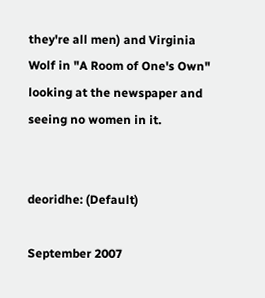they're all men) and Virginia Wolf in "A Room of One's Own" looking at the newspaper and seeing no women in it.


deoridhe: (Default)

September 2007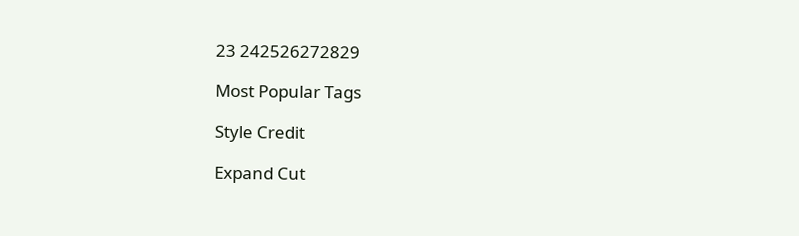23 242526272829

Most Popular Tags

Style Credit

Expand Cut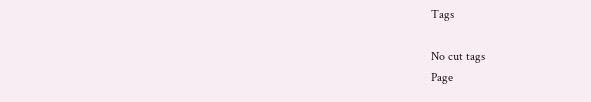Tags

No cut tags
Page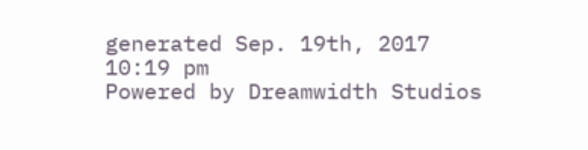generated Sep. 19th, 2017 10:19 pm
Powered by Dreamwidth Studios